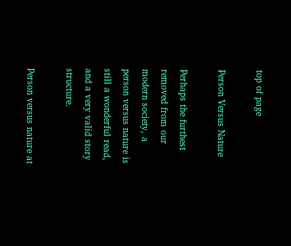top of page

Person Versus Nature

Perhaps the furthest removed from our modern society, a person versus nature is still a wonderful read, and a very valid story structure.

Person versus nature at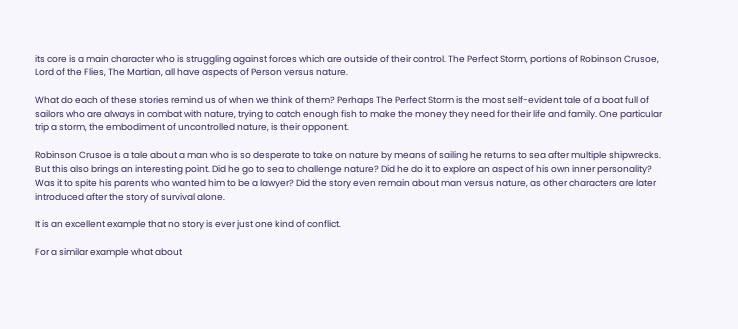its core is a main character who is struggling against forces which are outside of their control. The Perfect Storm, portions of Robinson Crusoe, Lord of the Flies, The Martian, all have aspects of Person versus nature.

What do each of these stories remind us of when we think of them? Perhaps The Perfect Storm is the most self-evident tale of a boat full of sailors who are always in combat with nature, trying to catch enough fish to make the money they need for their life and family. One particular trip a storm, the embodiment of uncontrolled nature, is their opponent.

Robinson Crusoe is a tale about a man who is so desperate to take on nature by means of sailing he returns to sea after multiple shipwrecks. But this also brings an interesting point. Did he go to sea to challenge nature? Did he do it to explore an aspect of his own inner personality? Was it to spite his parents who wanted him to be a lawyer? Did the story even remain about man versus nature, as other characters are later introduced after the story of survival alone.

It is an excellent example that no story is ever just one kind of conflict.

For a similar example what about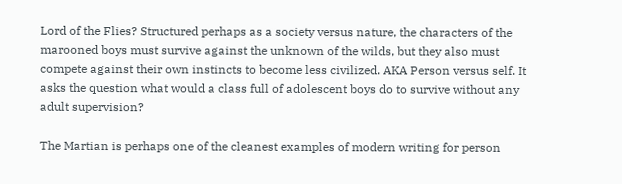Lord of the Flies? Structured perhaps as a society versus nature, the characters of the marooned boys must survive against the unknown of the wilds, but they also must compete against their own instincts to become less civilized. AKA Person versus self. It asks the question what would a class full of adolescent boys do to survive without any adult supervision?

The Martian is perhaps one of the cleanest examples of modern writing for person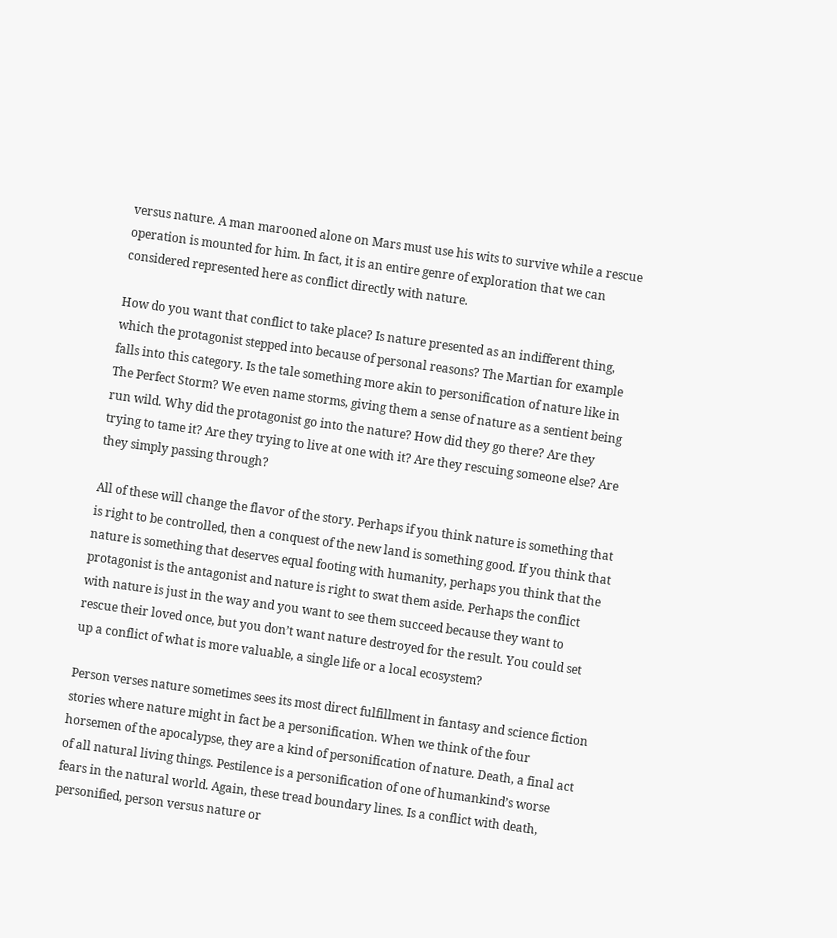versus nature. A man marooned alone on Mars must use his wits to survive while a rescue operation is mounted for him. In fact, it is an entire genre of exploration that we can considered represented here as conflict directly with nature.

How do you want that conflict to take place? Is nature presented as an indifferent thing, which the protagonist stepped into because of personal reasons? The Martian for example falls into this category. Is the tale something more akin to personification of nature like in The Perfect Storm? We even name storms, giving them a sense of nature as a sentient being run wild. Why did the protagonist go into the nature? How did they go there? Are they trying to tame it? Are they trying to live at one with it? Are they rescuing someone else? Are they simply passing through?

All of these will change the flavor of the story. Perhaps if you think nature is something that is right to be controlled, then a conquest of the new land is something good. If you think that nature is something that deserves equal footing with humanity, perhaps you think that the protagonist is the antagonist and nature is right to swat them aside. Perhaps the conflict with nature is just in the way and you want to see them succeed because they want to rescue their loved once, but you don’t want nature destroyed for the result. You could set up a conflict of what is more valuable, a single life or a local ecosystem?

Person verses nature sometimes sees its most direct fulfillment in fantasy and science fiction stories where nature might in fact be a personification. When we think of the four horsemen of the apocalypse, they are a kind of personification of nature. Death, a final act of all natural living things. Pestilence is a personification of one of humankind’s worse fears in the natural world. Again, these tread boundary lines. Is a conflict with death, personified, person versus nature or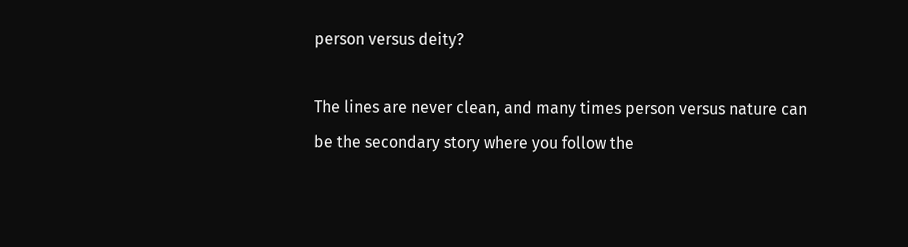person versus deity?

The lines are never clean, and many times person versus nature can be the secondary story where you follow the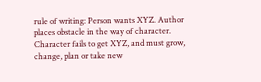rule of writing: Person wants XYZ. Author places obstacle in the way of character. Character fails to get XYZ, and must grow, change, plan or take new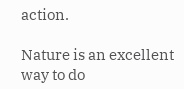action.

Nature is an excellent way to do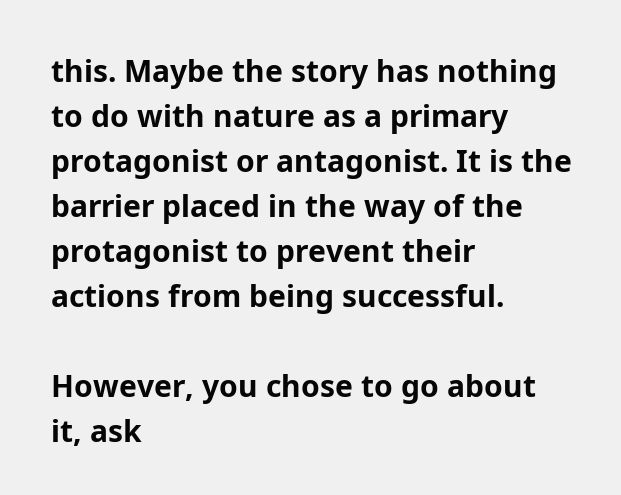this. Maybe the story has nothing to do with nature as a primary protagonist or antagonist. It is the barrier placed in the way of the protagonist to prevent their actions from being successful.

However, you chose to go about it, ask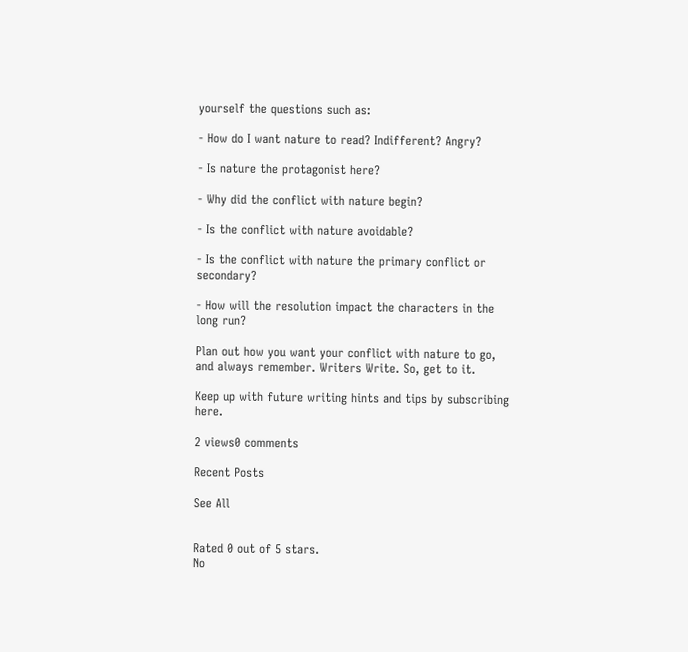yourself the questions such as:

- How do I want nature to read? Indifferent? Angry?

- Is nature the protagonist here?

- Why did the conflict with nature begin?

- Is the conflict with nature avoidable?

- Is the conflict with nature the primary conflict or secondary?

- How will the resolution impact the characters in the long run?

Plan out how you want your conflict with nature to go, and always remember. Writers Write. So, get to it.

Keep up with future writing hints and tips by subscribing here.

2 views0 comments

Recent Posts

See All


Rated 0 out of 5 stars.
No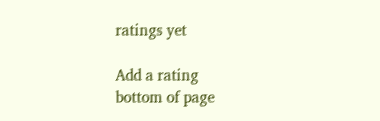ratings yet

Add a rating
bottom of page